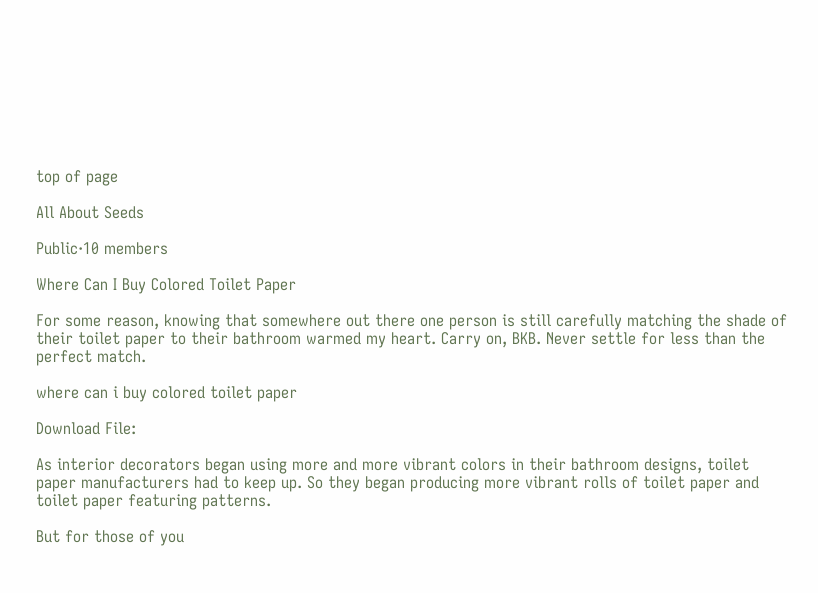top of page

All About Seeds

Public·10 members

Where Can I Buy Colored Toilet Paper

For some reason, knowing that somewhere out there one person is still carefully matching the shade of their toilet paper to their bathroom warmed my heart. Carry on, BKB. Never settle for less than the perfect match.

where can i buy colored toilet paper

Download File:

As interior decorators began using more and more vibrant colors in their bathroom designs, toilet paper manufacturers had to keep up. So they began producing more vibrant rolls of toilet paper and toilet paper featuring patterns.

But for those of you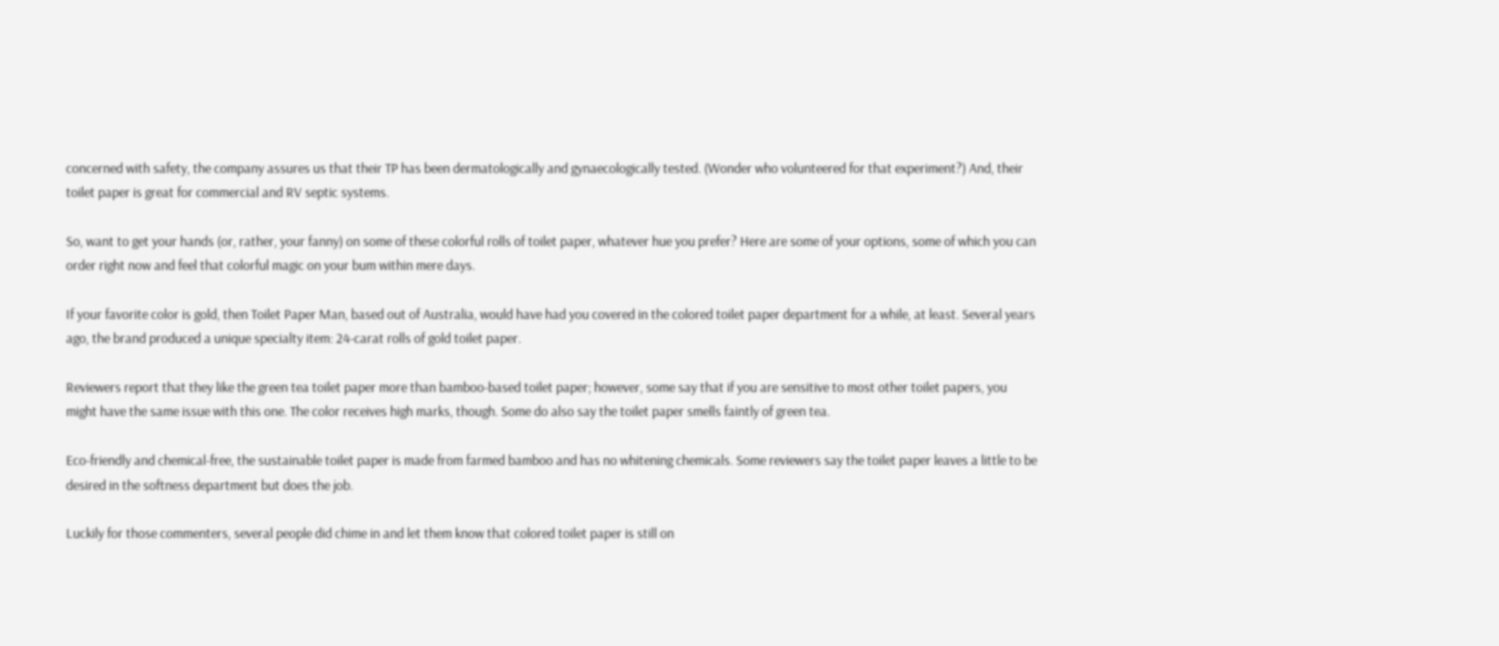concerned with safety, the company assures us that their TP has been dermatologically and gynaecologically tested. (Wonder who volunteered for that experiment?) And, their toilet paper is great for commercial and RV septic systems.

So, want to get your hands (or, rather, your fanny) on some of these colorful rolls of toilet paper, whatever hue you prefer? Here are some of your options, some of which you can order right now and feel that colorful magic on your bum within mere days.

If your favorite color is gold, then Toilet Paper Man, based out of Australia, would have had you covered in the colored toilet paper department for a while, at least. Several years ago, the brand produced a unique specialty item: 24-carat rolls of gold toilet paper.

Reviewers report that they like the green tea toilet paper more than bamboo-based toilet paper; however, some say that if you are sensitive to most other toilet papers, you might have the same issue with this one. The color receives high marks, though. Some do also say the toilet paper smells faintly of green tea.

Eco-friendly and chemical-free, the sustainable toilet paper is made from farmed bamboo and has no whitening chemicals. Some reviewers say the toilet paper leaves a little to be desired in the softness department but does the job.

Luckily for those commenters, several people did chime in and let them know that colored toilet paper is still on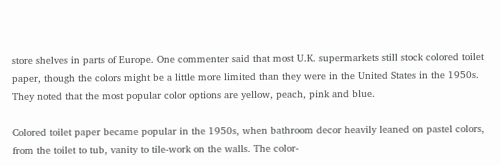store shelves in parts of Europe. One commenter said that most U.K. supermarkets still stock colored toilet paper, though the colors might be a little more limited than they were in the United States in the 1950s. They noted that the most popular color options are yellow, peach, pink and blue.

Colored toilet paper became popular in the 1950s, when bathroom decor heavily leaned on pastel colors, from the toilet to tub, vanity to tile-work on the walls. The color-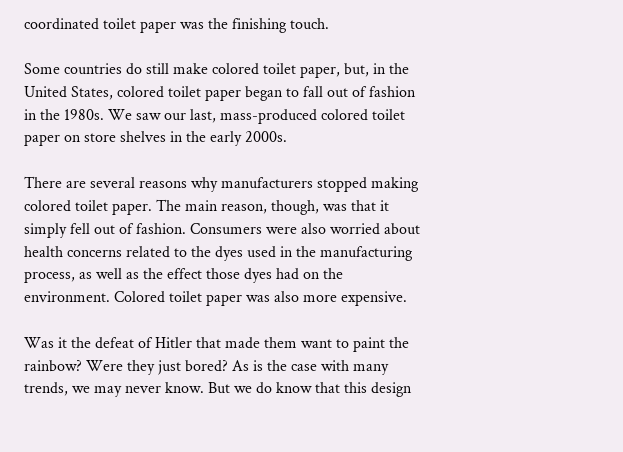coordinated toilet paper was the finishing touch.

Some countries do still make colored toilet paper, but, in the United States, colored toilet paper began to fall out of fashion in the 1980s. We saw our last, mass-produced colored toilet paper on store shelves in the early 2000s.

There are several reasons why manufacturers stopped making colored toilet paper. The main reason, though, was that it simply fell out of fashion. Consumers were also worried about health concerns related to the dyes used in the manufacturing process, as well as the effect those dyes had on the environment. Colored toilet paper was also more expensive.

Was it the defeat of Hitler that made them want to paint the rainbow? Were they just bored? As is the case with many trends, we may never know. But we do know that this design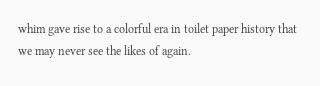whim gave rise to a colorful era in toilet paper history that we may never see the likes of again.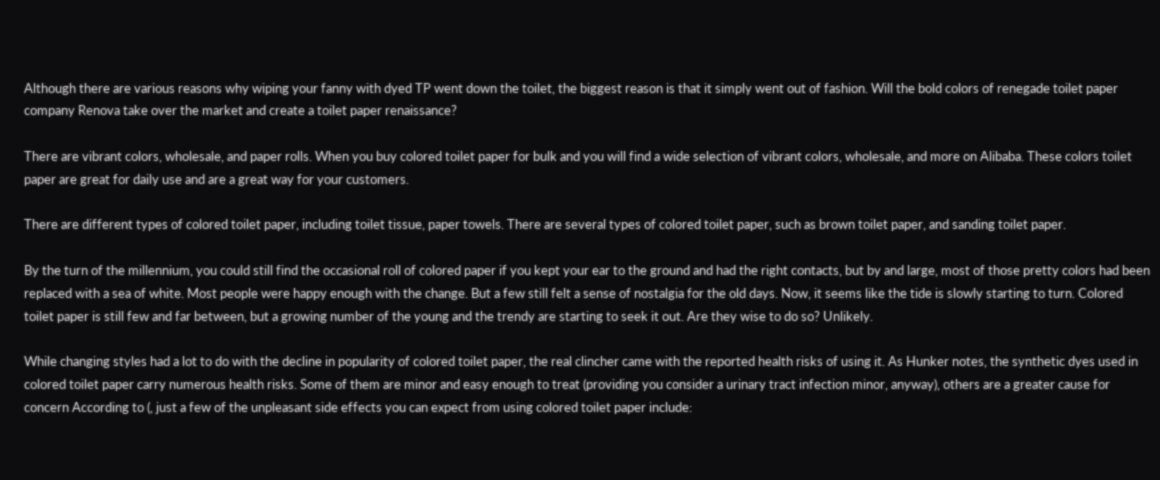Although there are various reasons why wiping your fanny with dyed TP went down the toilet, the biggest reason is that it simply went out of fashion. Will the bold colors of renegade toilet paper company Renova take over the market and create a toilet paper renaissance?

There are vibrant colors, wholesale, and paper rolls. When you buy colored toilet paper for bulk and you will find a wide selection of vibrant colors, wholesale, and more on Alibaba. These colors toilet paper are great for daily use and are a great way for your customers.

There are different types of colored toilet paper, including toilet tissue, paper towels. There are several types of colored toilet paper, such as brown toilet paper, and sanding toilet paper.

By the turn of the millennium, you could still find the occasional roll of colored paper if you kept your ear to the ground and had the right contacts, but by and large, most of those pretty colors had been replaced with a sea of white. Most people were happy enough with the change. But a few still felt a sense of nostalgia for the old days. Now, it seems like the tide is slowly starting to turn. Colored toilet paper is still few and far between, but a growing number of the young and the trendy are starting to seek it out. Are they wise to do so? Unlikely.

While changing styles had a lot to do with the decline in popularity of colored toilet paper, the real clincher came with the reported health risks of using it. As Hunker notes, the synthetic dyes used in colored toilet paper carry numerous health risks. Some of them are minor and easy enough to treat (providing you consider a urinary tract infection minor, anyway), others are a greater cause for concern According to (, just a few of the unpleasant side effects you can expect from using colored toilet paper include: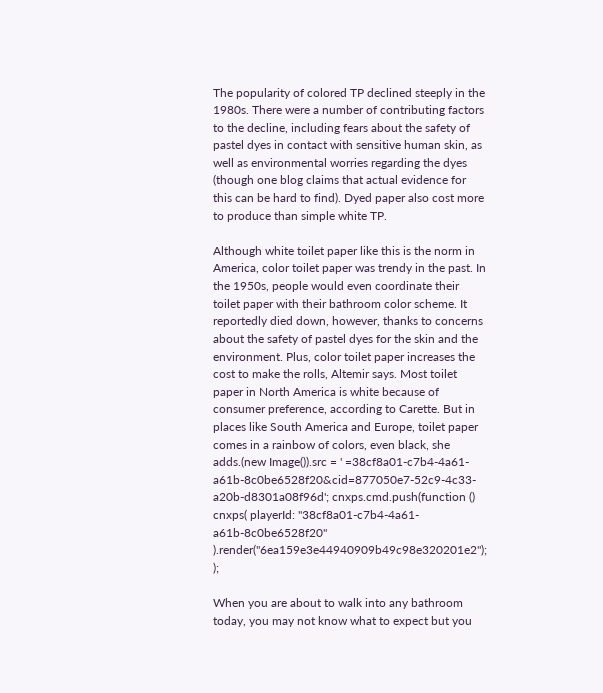The popularity of colored TP declined steeply in the 1980s. There were a number of contributing factors to the decline, including fears about the safety of pastel dyes in contact with sensitive human skin, as well as environmental worries regarding the dyes (though one blog claims that actual evidence for this can be hard to find). Dyed paper also cost more to produce than simple white TP.

Although white toilet paper like this is the norm in America, color toilet paper was trendy in the past. In the 1950s, people would even coordinate their toilet paper with their bathroom color scheme. It reportedly died down, however, thanks to concerns about the safety of pastel dyes for the skin and the environment. Plus, color toilet paper increases the cost to make the rolls, Altemir says. Most toilet paper in North America is white because of consumer preference, according to Carette. But in places like South America and Europe, toilet paper comes in a rainbow of colors, even black, she adds.(new Image()).src = ' =38cf8a01-c7b4-4a61-a61b-8c0be6528f20&cid=877050e7-52c9-4c33-a20b-d8301a08f96d'; cnxps.cmd.push(function () cnxps( playerId: "38cf8a01-c7b4-4a61-a61b-8c0be6528f20" ).render("6ea159e3e44940909b49c98e320201e2"); );

When you are about to walk into any bathroom today, you may not know what to expect but you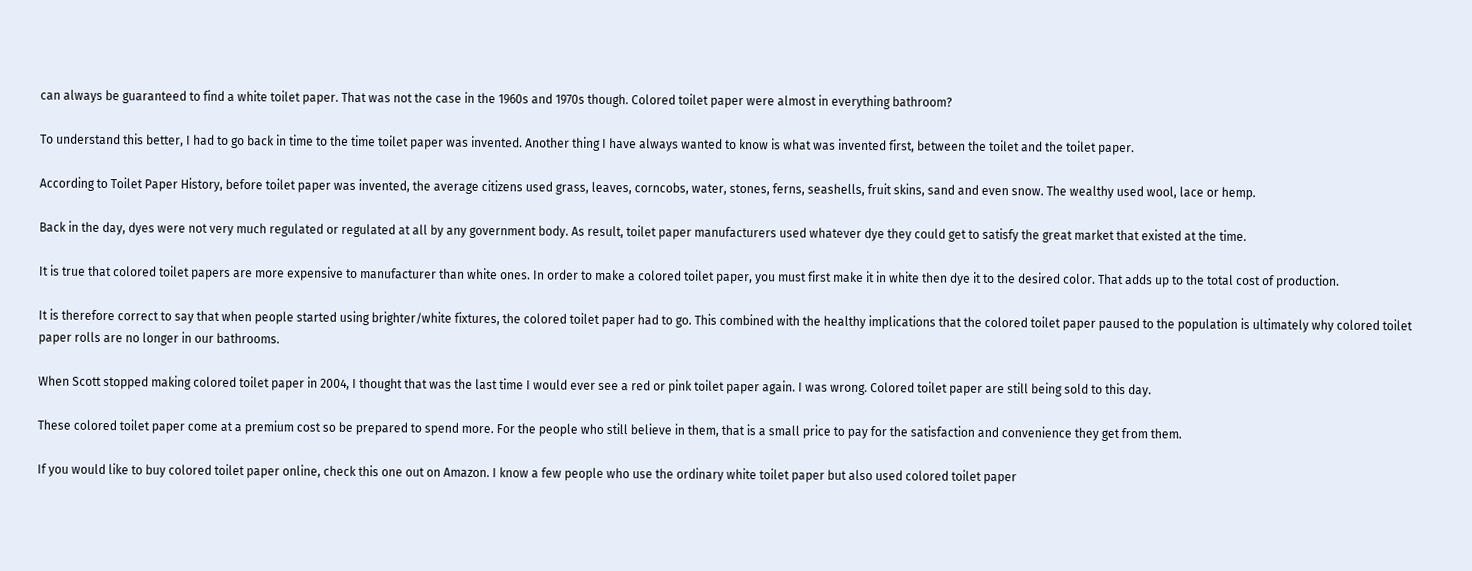can always be guaranteed to find a white toilet paper. That was not the case in the 1960s and 1970s though. Colored toilet paper were almost in everything bathroom?

To understand this better, I had to go back in time to the time toilet paper was invented. Another thing I have always wanted to know is what was invented first, between the toilet and the toilet paper.

According to Toilet Paper History, before toilet paper was invented, the average citizens used grass, leaves, corncobs, water, stones, ferns, seashells, fruit skins, sand and even snow. The wealthy used wool, lace or hemp.

Back in the day, dyes were not very much regulated or regulated at all by any government body. As result, toilet paper manufacturers used whatever dye they could get to satisfy the great market that existed at the time.

It is true that colored toilet papers are more expensive to manufacturer than white ones. In order to make a colored toilet paper, you must first make it in white then dye it to the desired color. That adds up to the total cost of production.

It is therefore correct to say that when people started using brighter/white fixtures, the colored toilet paper had to go. This combined with the healthy implications that the colored toilet paper paused to the population is ultimately why colored toilet paper rolls are no longer in our bathrooms.

When Scott stopped making colored toilet paper in 2004, I thought that was the last time I would ever see a red or pink toilet paper again. I was wrong. Colored toilet paper are still being sold to this day.

These colored toilet paper come at a premium cost so be prepared to spend more. For the people who still believe in them, that is a small price to pay for the satisfaction and convenience they get from them.

If you would like to buy colored toilet paper online, check this one out on Amazon. I know a few people who use the ordinary white toilet paper but also used colored toilet paper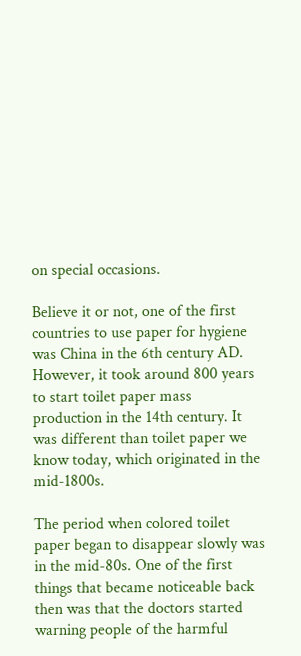on special occasions.

Believe it or not, one of the first countries to use paper for hygiene was China in the 6th century AD. However, it took around 800 years to start toilet paper mass production in the 14th century. It was different than toilet paper we know today, which originated in the mid-1800s.

The period when colored toilet paper began to disappear slowly was in the mid-80s. One of the first things that became noticeable back then was that the doctors started warning people of the harmful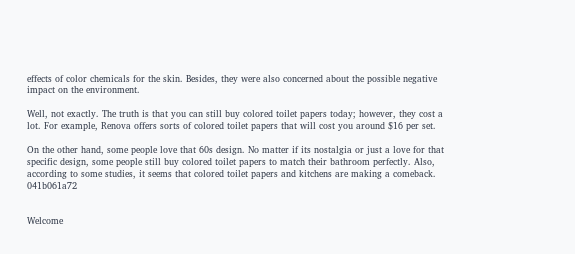effects of color chemicals for the skin. Besides, they were also concerned about the possible negative impact on the environment.

Well, not exactly. The truth is that you can still buy colored toilet papers today; however, they cost a lot. For example, Renova offers sorts of colored toilet papers that will cost you around $16 per set.

On the other hand, some people love that 60s design. No matter if its nostalgia or just a love for that specific design, some people still buy colored toilet papers to match their bathroom perfectly. Also, according to some studies, it seems that colored toilet papers and kitchens are making a comeback. 041b061a72


Welcome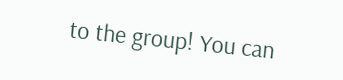to the group! You can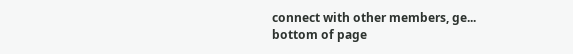connect with other members, ge...
bottom of page